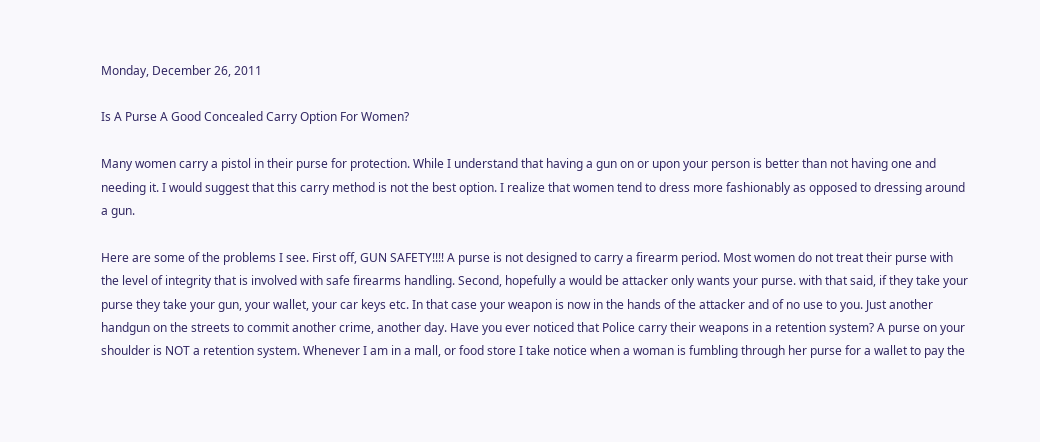Monday, December 26, 2011

Is A Purse A Good Concealed Carry Option For Women?

Many women carry a pistol in their purse for protection. While I understand that having a gun on or upon your person is better than not having one and needing it. I would suggest that this carry method is not the best option. I realize that women tend to dress more fashionably as opposed to dressing around a gun.

Here are some of the problems I see. First off, GUN SAFETY!!!! A purse is not designed to carry a firearm period. Most women do not treat their purse with the level of integrity that is involved with safe firearms handling. Second, hopefully a would be attacker only wants your purse. with that said, if they take your purse they take your gun, your wallet, your car keys etc. In that case your weapon is now in the hands of the attacker and of no use to you. Just another handgun on the streets to commit another crime, another day. Have you ever noticed that Police carry their weapons in a retention system? A purse on your shoulder is NOT a retention system. Whenever I am in a mall, or food store I take notice when a woman is fumbling through her purse for a wallet to pay the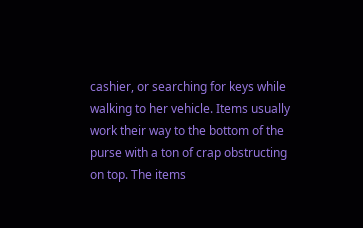cashier, or searching for keys while walking to her vehicle. Items usually work their way to the bottom of the purse with a ton of crap obstructing on top. The items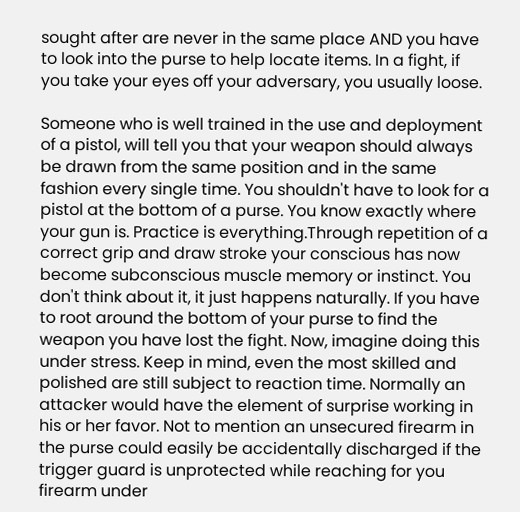sought after are never in the same place AND you have to look into the purse to help locate items. In a fight, if you take your eyes off your adversary, you usually loose.

Someone who is well trained in the use and deployment of a pistol, will tell you that your weapon should always be drawn from the same position and in the same fashion every single time. You shouldn't have to look for a pistol at the bottom of a purse. You know exactly where your gun is. Practice is everything.Through repetition of a correct grip and draw stroke your conscious has now become subconscious muscle memory or instinct. You don't think about it, it just happens naturally. If you have to root around the bottom of your purse to find the weapon you have lost the fight. Now, imagine doing this under stress. Keep in mind, even the most skilled and polished are still subject to reaction time. Normally an attacker would have the element of surprise working in his or her favor. Not to mention an unsecured firearm in the purse could easily be accidentally discharged if the trigger guard is unprotected while reaching for you firearm under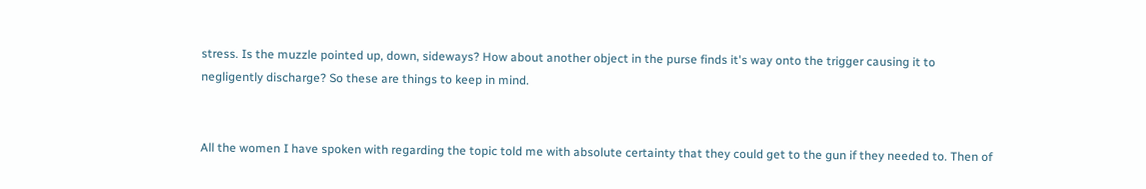stress. Is the muzzle pointed up, down, sideways? How about another object in the purse finds it's way onto the trigger causing it to negligently discharge? So these are things to keep in mind.


All the women I have spoken with regarding the topic told me with absolute certainty that they could get to the gun if they needed to. Then of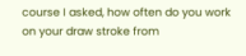course I asked, how often do you work on your draw stroke from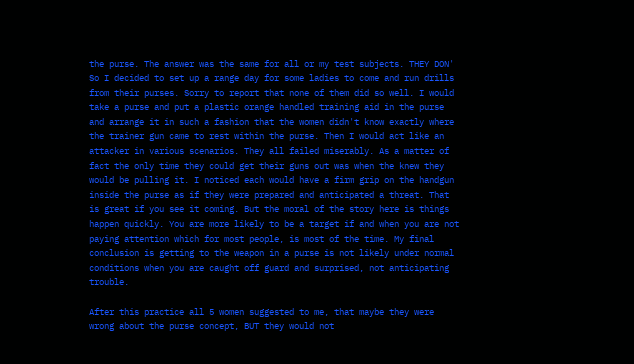the purse. The answer was the same for all or my test subjects. THEY DON' So I decided to set up a range day for some ladies to come and run drills from their purses. Sorry to report that none of them did so well. I would take a purse and put a plastic orange handled training aid in the purse and arrange it in such a fashion that the women didn't know exactly where the trainer gun came to rest within the purse. Then I would act like an attacker in various scenarios. They all failed miserably. As a matter of fact the only time they could get their guns out was when the knew they would be pulling it. I noticed each would have a firm grip on the handgun inside the purse as if they were prepared and anticipated a threat. That is great if you see it coming. But the moral of the story here is things happen quickly. You are more likely to be a target if and when you are not paying attention which for most people, is most of the time. My final conclusion is getting to the weapon in a purse is not likely under normal conditions when you are caught off guard and surprised, not anticipating trouble.

After this practice all 5 women suggested to me, that maybe they were wrong about the purse concept, BUT they would not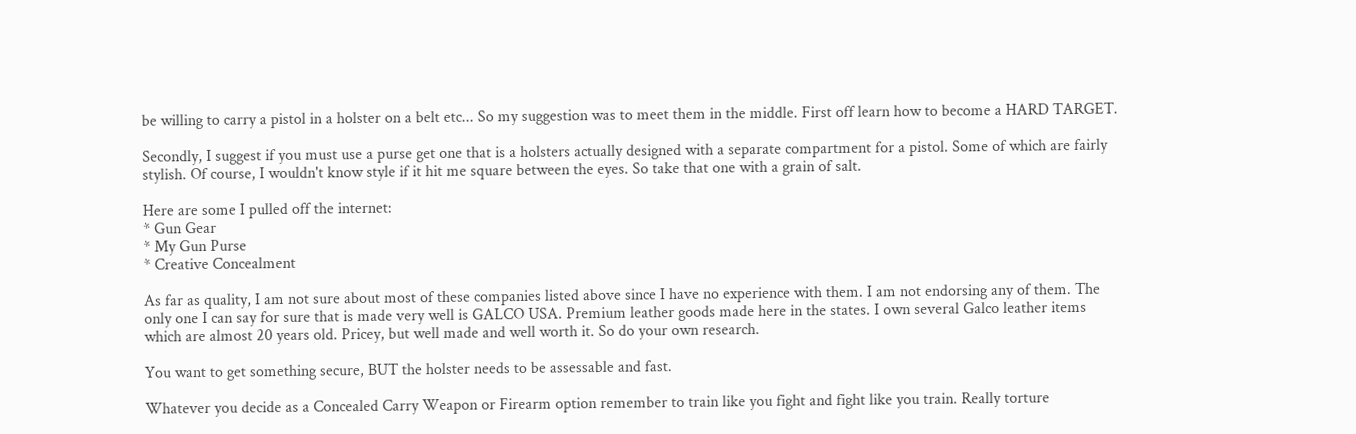be willing to carry a pistol in a holster on a belt etc... So my suggestion was to meet them in the middle. First off learn how to become a HARD TARGET.

Secondly, I suggest if you must use a purse get one that is a holsters actually designed with a separate compartment for a pistol. Some of which are fairly stylish. Of course, I wouldn't know style if it hit me square between the eyes. So take that one with a grain of salt.

Here are some I pulled off the internet:
* Gun Gear
* My Gun Purse
* Creative Concealment

As far as quality, I am not sure about most of these companies listed above since I have no experience with them. I am not endorsing any of them. The only one I can say for sure that is made very well is GALCO USA. Premium leather goods made here in the states. I own several Galco leather items which are almost 20 years old. Pricey, but well made and well worth it. So do your own research.

You want to get something secure, BUT the holster needs to be assessable and fast.

Whatever you decide as a Concealed Carry Weapon or Firearm option remember to train like you fight and fight like you train. Really torture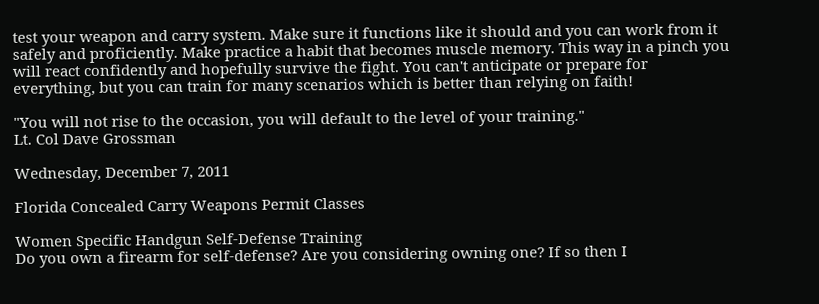test your weapon and carry system. Make sure it functions like it should and you can work from it safely and proficiently. Make practice a habit that becomes muscle memory. This way in a pinch you will react confidently and hopefully survive the fight. You can't anticipate or prepare for everything, but you can train for many scenarios which is better than relying on faith!

"You will not rise to the occasion, you will default to the level of your training."
Lt. Col Dave Grossman

Wednesday, December 7, 2011

Florida Concealed Carry Weapons Permit Classes

Women Specific Handgun Self-Defense Training
Do you own a firearm for self-defense? Are you considering owning one? If so then I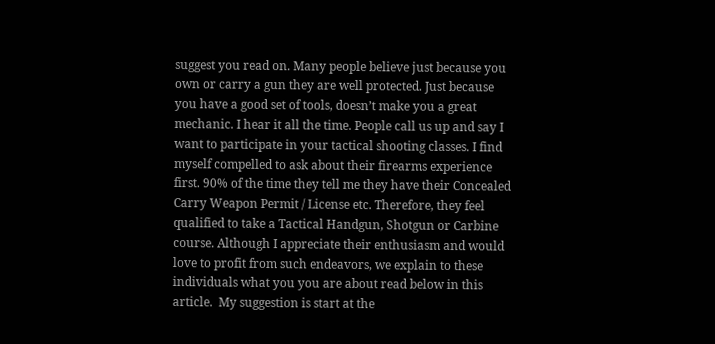suggest you read on. Many people believe just because you own or carry a gun they are well protected. Just because you have a good set of tools, doesn’t make you a great mechanic. I hear it all the time. People call us up and say I want to participate in your tactical shooting classes. I find myself compelled to ask about their firearms experience first. 90% of the time they tell me they have their Concealed Carry Weapon Permit / License etc. Therefore, they feel qualified to take a Tactical Handgun, Shotgun or Carbine course. Although I appreciate their enthusiasm and would love to profit from such endeavors, we explain to these individuals what you you are about read below in this article.  My suggestion is start at the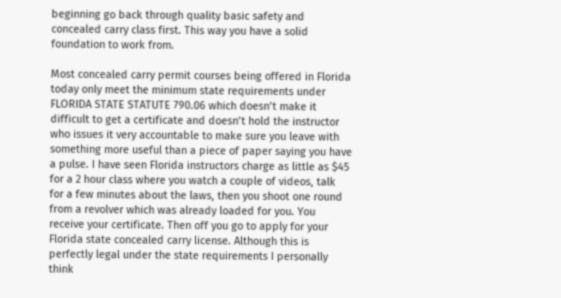beginning go back through quality basic safety and concealed carry class first. This way you have a solid foundation to work from.

Most concealed carry permit courses being offered in Florida today only meet the minimum state requirements under FLORIDA STATE STATUTE 790.06 which doesn’t make it difficult to get a certificate and doesn’t hold the instructor who issues it very accountable to make sure you leave with something more useful than a piece of paper saying you have a pulse. I have seen Florida instructors charge as little as $45 for a 2 hour class where you watch a couple of videos, talk for a few minutes about the laws, then you shoot one round from a revolver which was already loaded for you. You receive your certificate. Then off you go to apply for your Florida state concealed carry license. Although this is perfectly legal under the state requirements I personally think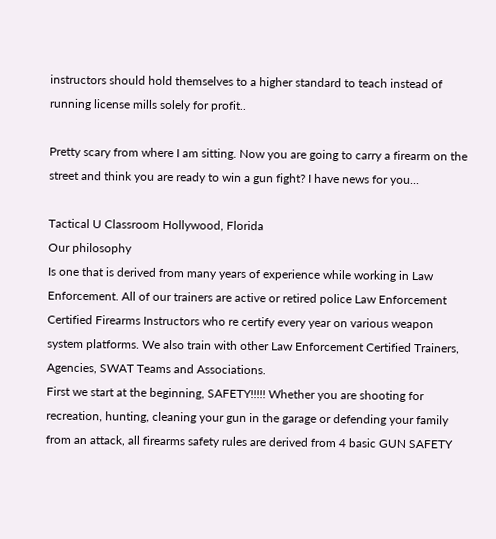instructors should hold themselves to a higher standard to teach instead of running license mills solely for profit..

Pretty scary from where I am sitting. Now you are going to carry a firearm on the street and think you are ready to win a gun fight? I have news for you...

Tactical U Classroom Hollywood, Florida
Our philosophy
Is one that is derived from many years of experience while working in Law Enforcement. All of our trainers are active or retired police Law Enforcement Certified Firearms Instructors who re certify every year on various weapon system platforms. We also train with other Law Enforcement Certified Trainers, Agencies, SWAT Teams and Associations.
First we start at the beginning, SAFETY!!!!! Whether you are shooting for recreation, hunting, cleaning your gun in the garage or defending your family from an attack, all firearms safety rules are derived from 4 basic GUN SAFETY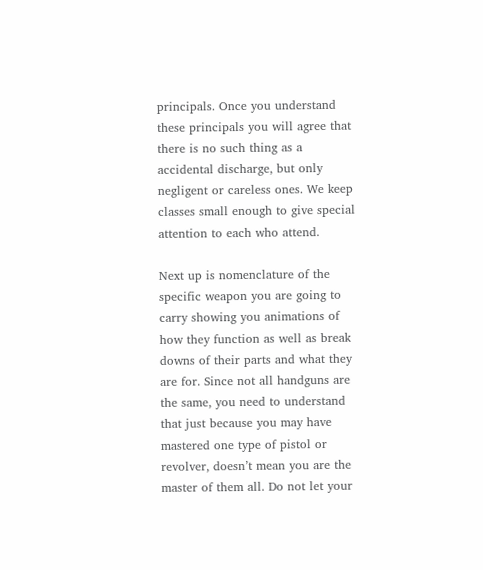principals. Once you understand these principals you will agree that there is no such thing as a accidental discharge, but only negligent or careless ones. We keep classes small enough to give special attention to each who attend.

Next up is nomenclature of the specific weapon you are going to carry showing you animations of how they function as well as break downs of their parts and what they are for. Since not all handguns are the same, you need to understand that just because you may have mastered one type of pistol or revolver, doesn’t mean you are the master of them all. Do not let your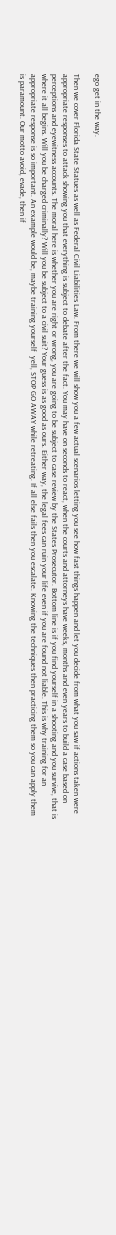ego get in the way.

Then we cover Florida State Statues as well as Federal Civil Liabilities Law. From there we will show you a few actual scenarios letting you see how fast things happen and let you decide from what you saw if actions taken were appropriate responses to attack showing you that everything is subject to debate after the fact. You may have on seconds to react, when the courts and attorneys have weeks, months and even years to build a case based on perceptions and eyewitness accounts. The moral here is whether you are right or wrong, you are going to be subject to case review by the States Prosecutor. Bottom line is if you find yourself in a shooting and you survive, that is where it all begins. Will you be charged criminally? Will you be subject to a civil suit? Your guess is as good as ours. Either way, the legal fees can ruin your life even if you are found not liable. This is why training for an appropriate response is so important. An example would be, maybe training yourself  yell, STOP GO AWAY while retreating. If all else fails then you escalate. Knowing the techniques then practicing them so you can apply them is paramount. Our motto avoid, evade, then if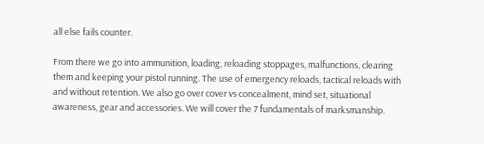all else fails counter.

From there we go into ammunition, loading, reloading stoppages, malfunctions, clearing them and keeping your pistol running. The use of emergency reloads, tactical reloads with and without retention. We also go over cover vs concealment, mind set, situational awareness, gear and accessories. We will cover the 7 fundamentals of marksmanship.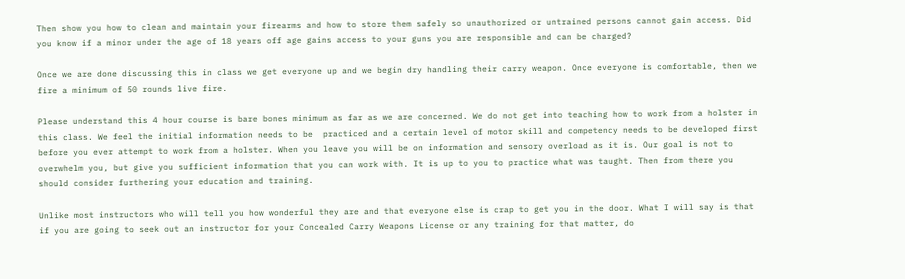Then show you how to clean and maintain your firearms and how to store them safely so unauthorized or untrained persons cannot gain access. Did you know if a minor under the age of 18 years off age gains access to your guns you are responsible and can be charged?

Once we are done discussing this in class we get everyone up and we begin dry handling their carry weapon. Once everyone is comfortable, then we fire a minimum of 50 rounds live fire.

Please understand this 4 hour course is bare bones minimum as far as we are concerned. We do not get into teaching how to work from a holster in this class. We feel the initial information needs to be  practiced and a certain level of motor skill and competency needs to be developed first before you ever attempt to work from a holster. When you leave you will be on information and sensory overload as it is. Our goal is not to overwhelm you, but give you sufficient information that you can work with. It is up to you to practice what was taught. Then from there you should consider furthering your education and training.

Unlike most instructors who will tell you how wonderful they are and that everyone else is crap to get you in the door. What I will say is that if you are going to seek out an instructor for your Concealed Carry Weapons License or any training for that matter, do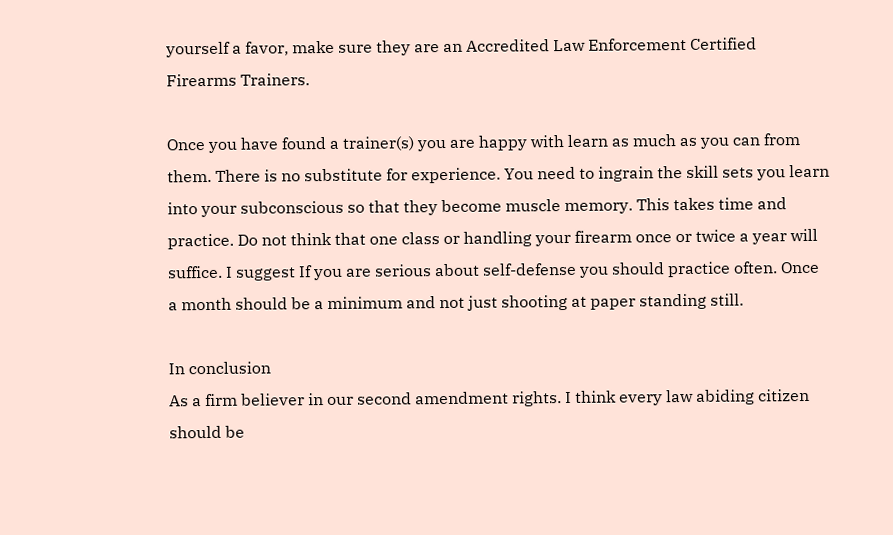yourself a favor, make sure they are an Accredited Law Enforcement Certified Firearms Trainers.

Once you have found a trainer(s) you are happy with learn as much as you can from them. There is no substitute for experience. You need to ingrain the skill sets you learn into your subconscious so that they become muscle memory. This takes time and practice. Do not think that one class or handling your firearm once or twice a year will suffice. I suggest If you are serious about self-defense you should practice often. Once a month should be a minimum and not just shooting at paper standing still.

In conclusion
As a firm believer in our second amendment rights. I think every law abiding citizen should be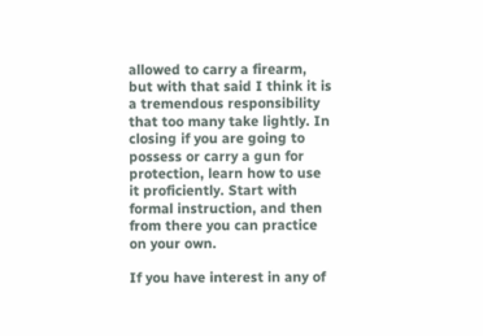allowed to carry a firearm, but with that said I think it is a tremendous responsibility that too many take lightly. In closing if you are going to possess or carry a gun for protection, learn how to use it proficiently. Start with formal instruction, and then from there you can practice on your own.

If you have interest in any of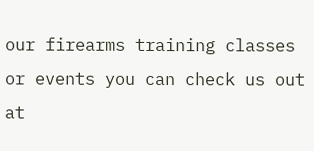our firearms training classes or events you can check us out at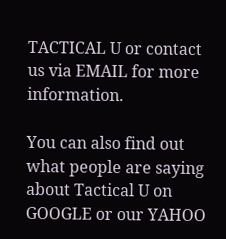TACTICAL U or contact us via EMAIL for more information.

You can also find out what people are saying about Tactical U on GOOGLE or our YAHOO